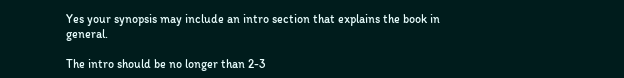Yes your synopsis may include an intro section that explains the book in general.

The intro should be no longer than 2-3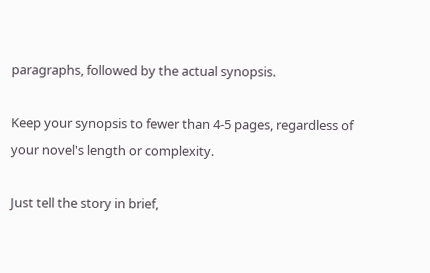paragraphs, followed by the actual synopsis.

Keep your synopsis to fewer than 4-5 pages, regardless of your novel's length or complexity.

Just tell the story in brief,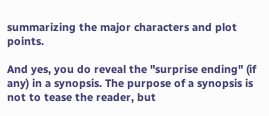summarizing the major characters and plot points.

And yes, you do reveal the "surprise ending" (if any) in a synopsis. The purpose of a synopsis is not to tease the reader, but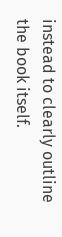instead to clearly outline the book itself.